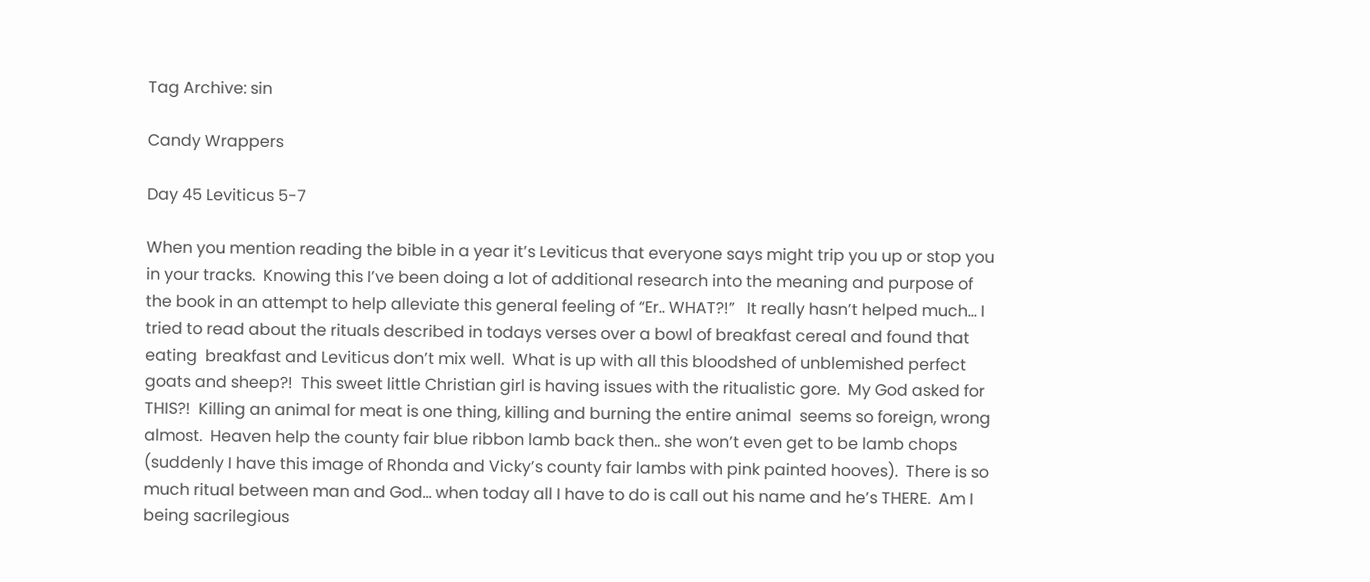Tag Archive: sin

Candy Wrappers

Day 45 Leviticus 5-7

When you mention reading the bible in a year it’s Leviticus that everyone says might trip you up or stop you in your tracks.  Knowing this I’ve been doing a lot of additional research into the meaning and purpose of the book in an attempt to help alleviate this general feeling of “Er.. WHAT?!”   It really hasn’t helped much… I tried to read about the rituals described in todays verses over a bowl of breakfast cereal and found that eating  breakfast and Leviticus don’t mix well.  What is up with all this bloodshed of unblemished perfect goats and sheep?!  This sweet little Christian girl is having issues with the ritualistic gore.  My God asked for THIS?!  Killing an animal for meat is one thing, killing and burning the entire animal  seems so foreign, wrong almost.  Heaven help the county fair blue ribbon lamb back then.. she won’t even get to be lamb chops (suddenly I have this image of Rhonda and Vicky’s county fair lambs with pink painted hooves).  There is so much ritual between man and God… when today all I have to do is call out his name and he’s THERE.  Am I being sacrilegious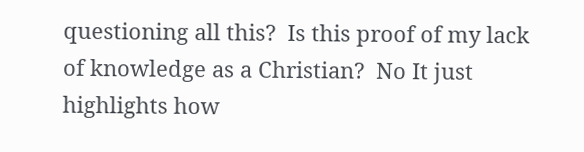questioning all this?  Is this proof of my lack of knowledge as a Christian?  No It just highlights how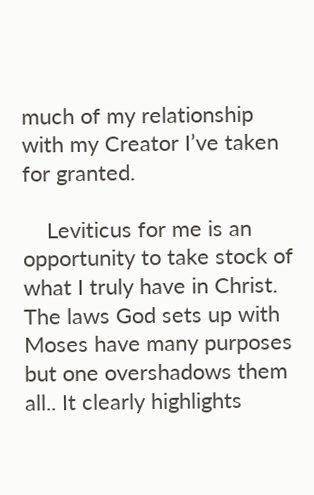much of my relationship with my Creator I’ve taken for granted.

    Leviticus for me is an opportunity to take stock of what I truly have in Christ.  The laws God sets up with Moses have many purposes but one overshadows them all.. It clearly highlights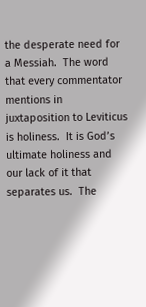the desperate need for a Messiah.  The word that every commentator mentions in juxtaposition to Leviticus is holiness.  It is God’s ultimate holiness and our lack of it that separates us.  The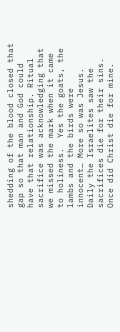shedding of the blood closed that gap so that man and God could have that relationship. Ritual sacrifice was acknowledging that we missed the mark when it came to holiness.  Yes the goats, the lambs and the birds were innocent… More so was Jesus.  Daily the Israelites saw the sacrifices die for their sins.  Once did Christ die for mine.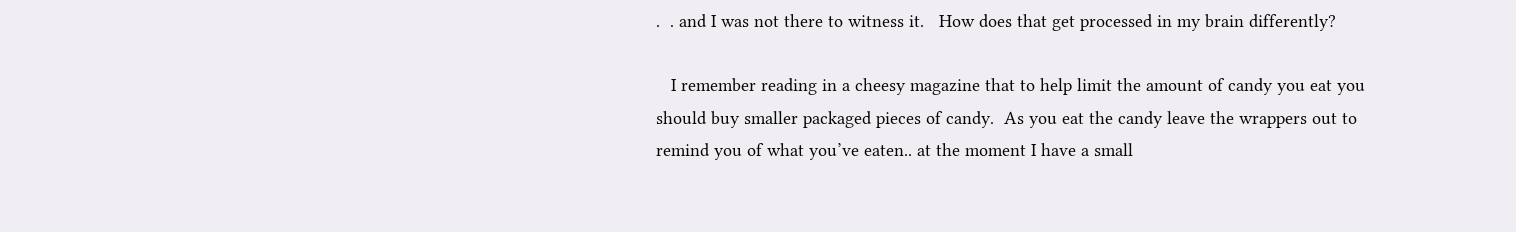.  . and I was not there to witness it.   How does that get processed in my brain differently?

   I remember reading in a cheesy magazine that to help limit the amount of candy you eat you should buy smaller packaged pieces of candy.  As you eat the candy leave the wrappers out to remind you of what you’ve eaten.. at the moment I have a small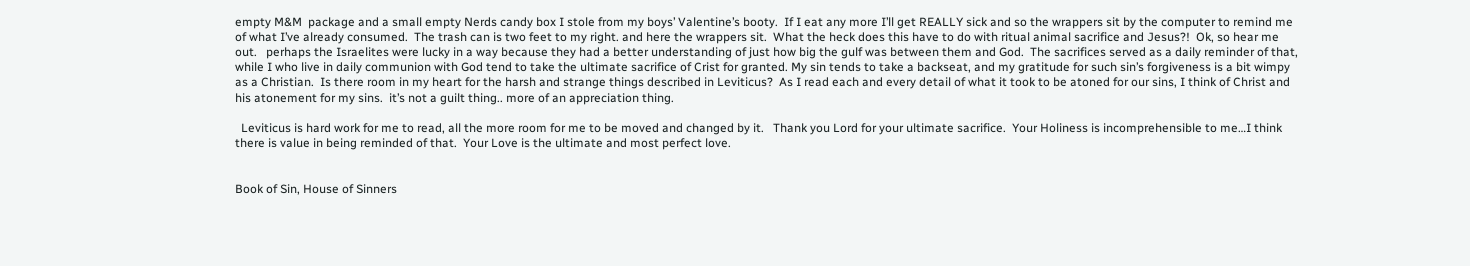empty M&M  package and a small empty Nerds candy box I stole from my boys’ Valentine’s booty.  If I eat any more I’ll get REALLY sick and so the wrappers sit by the computer to remind me of what I’ve already consumed.  The trash can is two feet to my right. and here the wrappers sit.  What the heck does this have to do with ritual animal sacrifice and Jesus?!  Ok, so hear me out.   perhaps the Israelites were lucky in a way because they had a better understanding of just how big the gulf was between them and God.  The sacrifices served as a daily reminder of that, while I who live in daily communion with God tend to take the ultimate sacrifice of Crist for granted. My sin tends to take a backseat, and my gratitude for such sin’s forgiveness is a bit wimpy as a Christian.  Is there room in my heart for the harsh and strange things described in Leviticus?  As I read each and every detail of what it took to be atoned for our sins, I think of Christ and his atonement for my sins.  it’s not a guilt thing.. more of an appreciation thing.

  Leviticus is hard work for me to read, all the more room for me to be moved and changed by it.   Thank you Lord for your ultimate sacrifice.  Your Holiness is incomprehensible to me…I think there is value in being reminded of that.  Your Love is the ultimate and most perfect love.


Book of Sin, House of Sinners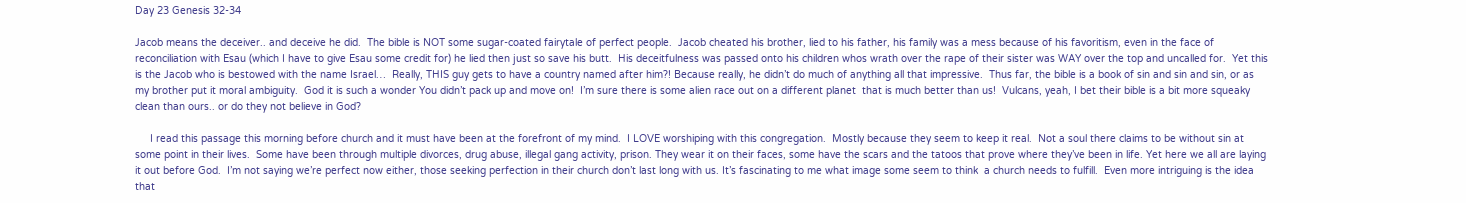Day 23 Genesis 32-34

Jacob means the deceiver.. and deceive he did.  The bible is NOT some sugar-coated fairytale of perfect people.  Jacob cheated his brother, lied to his father, his family was a mess because of his favoritism, even in the face of reconciliation with Esau (which I have to give Esau some credit for) he lied then just so save his butt.  His deceitfulness was passed onto his children whos wrath over the rape of their sister was WAY over the top and uncalled for.  Yet this is the Jacob who is bestowed with the name Israel…  Really, THIS guy gets to have a country named after him?! Because really, he didn’t do much of anything all that impressive.  Thus far, the bible is a book of sin and sin and sin, or as my brother put it moral ambiguity.  God it is such a wonder You didn’t pack up and move on!  I’m sure there is some alien race out on a different planet  that is much better than us!  Vulcans, yeah, I bet their bible is a bit more squeaky clean than ours.. or do they not believe in God?

     I read this passage this morning before church and it must have been at the forefront of my mind.  I LOVE worshiping with this congregation.  Mostly because they seem to keep it real.  Not a soul there claims to be without sin at some point in their lives.  Some have been through multiple divorces, drug abuse, illegal gang activity, prison. They wear it on their faces, some have the scars and the tatoos that prove where they’ve been in life. Yet here we all are laying it out before God.  I’m not saying we’re perfect now either, those seeking perfection in their church don’t last long with us. It’s fascinating to me what image some seem to think  a church needs to fulfill.  Even more intriguing is the idea that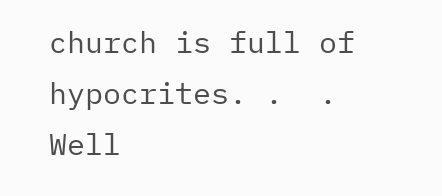church is full of hypocrites. .  .  Well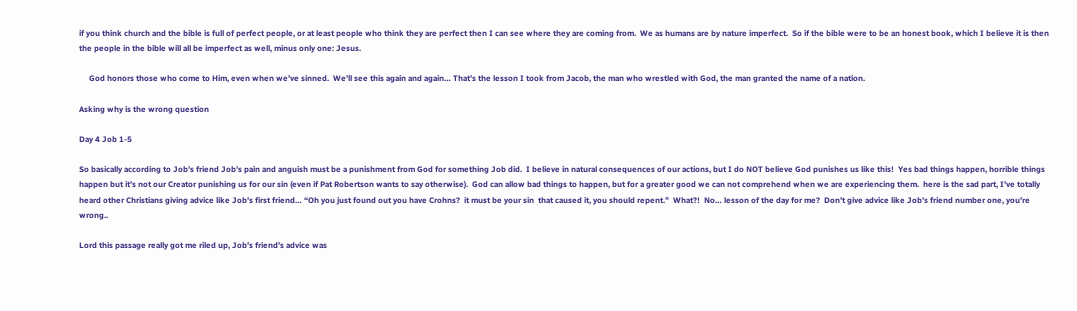if you think church and the bible is full of perfect people, or at least people who think they are perfect then I can see where they are coming from.  We as humans are by nature imperfect.  So if the bible were to be an honest book, which I believe it is then the people in the bible will all be imperfect as well, minus only one: Jesus.

     God honors those who come to Him, even when we’ve sinned.  We’ll see this again and again… That’s the lesson I took from Jacob, the man who wrestled with God, the man granted the name of a nation.

Asking why is the wrong question

Day 4 Job 1-5

So basically according to Job’s friend Job’s pain and anguish must be a punishment from God for something Job did.  I believe in natural consequences of our actions, but I do NOT believe God punishes us like this!  Yes bad things happen, horrible things happen but it’s not our Creator punishing us for our sin (even if Pat Robertson wants to say otherwise).  God can allow bad things to happen, but for a greater good we can not comprehend when we are experiencing them.  here is the sad part, I’ve totally heard other Christians giving advice like Job’s first friend… “Oh you just found out you have Crohns?  it must be your sin  that caused it, you should repent.”  What?!  No… lesson of the day for me?  Don’t give advice like Job’s friend number one, you’re wrong..

Lord this passage really got me riled up, Job’s friend’s advice was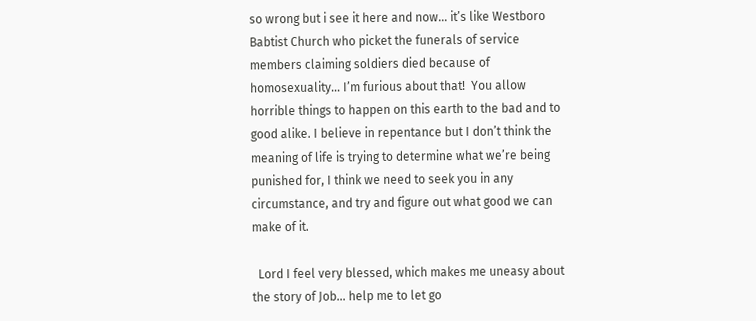so wrong but i see it here and now… it’s like Westboro Babtist Church who picket the funerals of service members claiming soldiers died because of homosexuality… I’m furious about that!  You allow horrible things to happen on this earth to the bad and to good alike. I believe in repentance but I don’t think the meaning of life is trying to determine what we’re being punished for, I think we need to seek you in any circumstance, and try and figure out what good we can make of it.

  Lord I feel very blessed, which makes me uneasy about the story of Job… help me to let go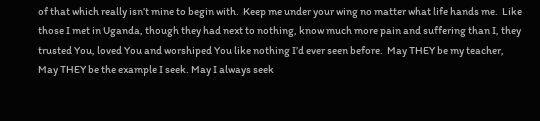of that which really isn’t mine to begin with.  Keep me under your wing no matter what life hands me.  Like those I met in Uganda, though they had next to nothing, know much more pain and suffering than I, they trusted You, loved You and worshiped You like nothing I’d ever seen before.  May THEY be my teacher,  May THEY be the example I seek. May I always seek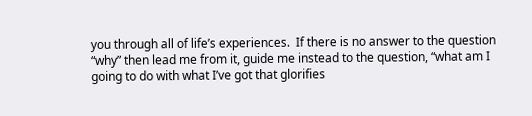you through all of life’s experiences.  If there is no answer to the question “why” then lead me from it, guide me instead to the question, “what am I going to do with what I’ve got that glorifies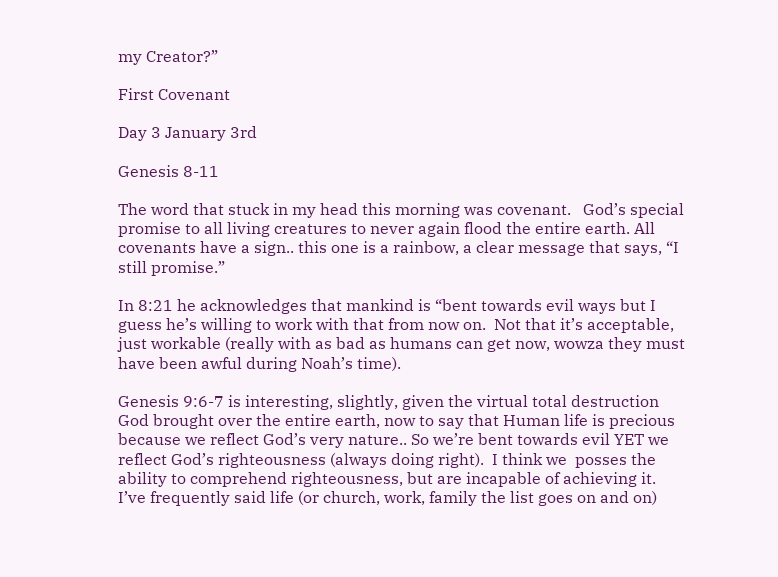my Creator?”

First Covenant

Day 3 January 3rd

Genesis 8-11

The word that stuck in my head this morning was covenant.   God’s special promise to all living creatures to never again flood the entire earth. All covenants have a sign.. this one is a rainbow, a clear message that says, “I still promise.”

In 8:21 he acknowledges that mankind is “bent towards evil ways but I guess he’s willing to work with that from now on.  Not that it’s acceptable, just workable (really with as bad as humans can get now, wowza they must have been awful during Noah’s time).

Genesis 9:6-7 is interesting, slightly, given the virtual total destruction God brought over the entire earth, now to say that Human life is precious because we reflect God’s very nature.. So we’re bent towards evil YET we reflect God’s righteousness (always doing right).  I think we  posses the ability to comprehend righteousness, but are incapable of achieving it.   I’ve frequently said life (or church, work, family the list goes on and on)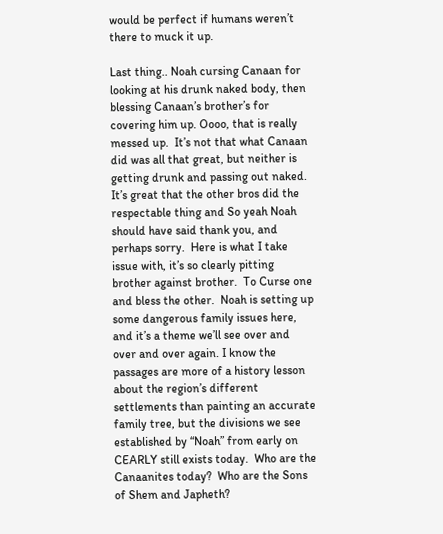would be perfect if humans weren’t there to muck it up.

Last thing.. Noah cursing Canaan for looking at his drunk naked body, then blessing Canaan’s brother’s for covering him up. Oooo, that is really messed up.  It’s not that what Canaan did was all that great, but neither is getting drunk and passing out naked.  It’s great that the other bros did the respectable thing and So yeah Noah should have said thank you, and perhaps sorry.  Here is what I take issue with, it’s so clearly pitting brother against brother.  To Curse one and bless the other.  Noah is setting up some dangerous family issues here, and it’s a theme we’ll see over and over and over again. I know the passages are more of a history lesson about the region’s different settlements than painting an accurate family tree, but the divisions we see established by “Noah” from early on CEARLY still exists today.  Who are the Canaanites today?  Who are the Sons of Shem and Japheth?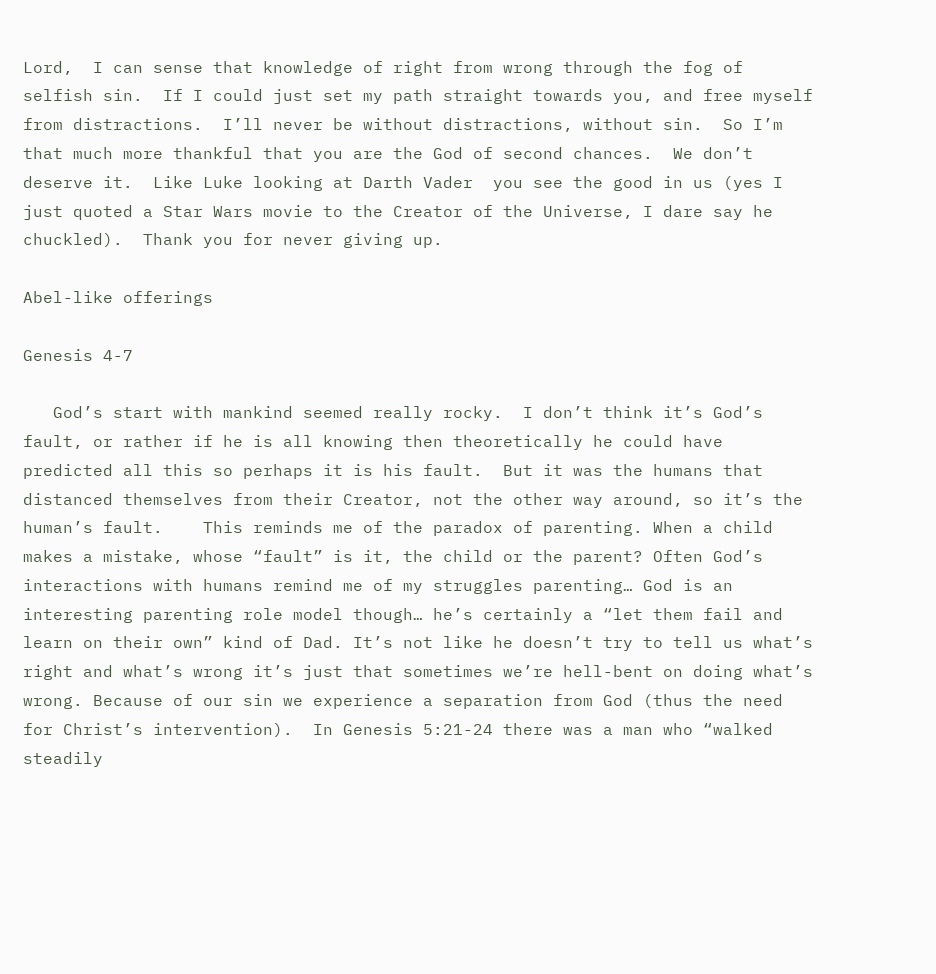Lord,  I can sense that knowledge of right from wrong through the fog of selfish sin.  If I could just set my path straight towards you, and free myself from distractions.  I’ll never be without distractions, without sin.  So I’m that much more thankful that you are the God of second chances.  We don’t deserve it.  Like Luke looking at Darth Vader  you see the good in us (yes I just quoted a Star Wars movie to the Creator of the Universe, I dare say he chuckled).  Thank you for never giving up.

Abel-like offerings

Genesis 4-7

   God’s start with mankind seemed really rocky.  I don’t think it’s God’s fault, or rather if he is all knowing then theoretically he could have predicted all this so perhaps it is his fault.  But it was the humans that distanced themselves from their Creator, not the other way around, so it’s the human’s fault.    This reminds me of the paradox of parenting. When a child makes a mistake, whose “fault” is it, the child or the parent? Often God’s interactions with humans remind me of my struggles parenting… God is an interesting parenting role model though… he’s certainly a “let them fail and learn on their own” kind of Dad. It’s not like he doesn’t try to tell us what’s right and what’s wrong it’s just that sometimes we’re hell-bent on doing what’s wrong. Because of our sin we experience a separation from God (thus the need for Christ’s intervention).  In Genesis 5:21-24 there was a man who “walked steadily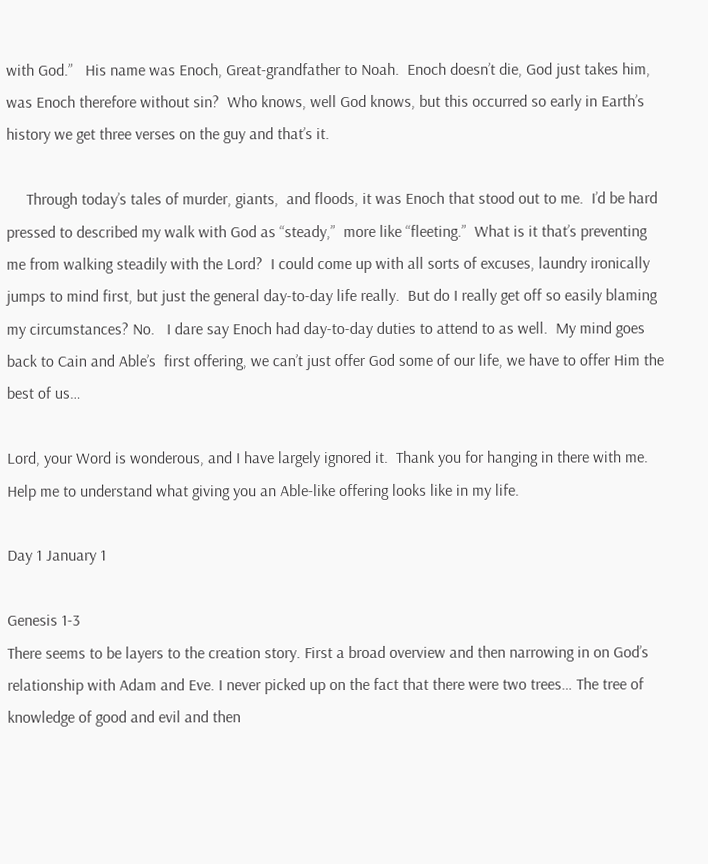with God.”   His name was Enoch, Great-grandfather to Noah.  Enoch doesn’t die, God just takes him, was Enoch therefore without sin?  Who knows, well God knows, but this occurred so early in Earth’s history we get three verses on the guy and that’s it.

     Through today’s tales of murder, giants,  and floods, it was Enoch that stood out to me.  I’d be hard pressed to described my walk with God as “steady,”  more like “fleeting.”  What is it that’s preventing me from walking steadily with the Lord?  I could come up with all sorts of excuses, laundry ironically jumps to mind first, but just the general day-to-day life really.  But do I really get off so easily blaming my circumstances? No.   I dare say Enoch had day-to-day duties to attend to as well.  My mind goes back to Cain and Able’s  first offering, we can’t just offer God some of our life, we have to offer Him the best of us…

Lord, your Word is wonderous, and I have largely ignored it.  Thank you for hanging in there with me. Help me to understand what giving you an Able-like offering looks like in my life.

Day 1 January 1

Genesis 1-3
There seems to be layers to the creation story. First a broad overview and then narrowing in on God’s relationship with Adam and Eve. I never picked up on the fact that there were two trees… The tree of knowledge of good and evil and then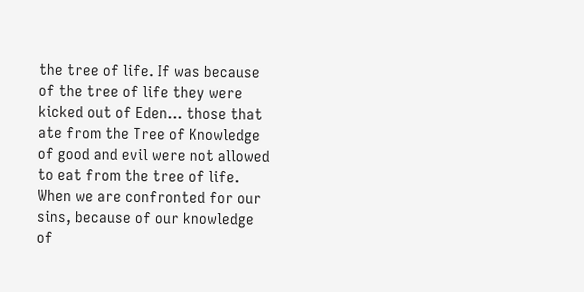the tree of life. If was because of the tree of life they were kicked out of Eden… those that ate from the Tree of Knowledge of good and evil were not allowed to eat from the tree of life.
When we are confronted for our sins, because of our knowledge of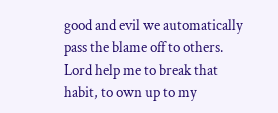good and evil we automatically pass the blame off to others.
Lord help me to break that habit, to own up to my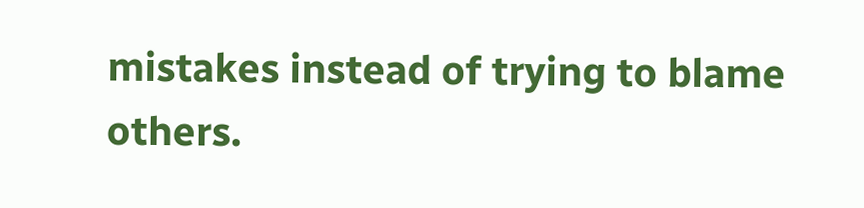mistakes instead of trying to blame others.